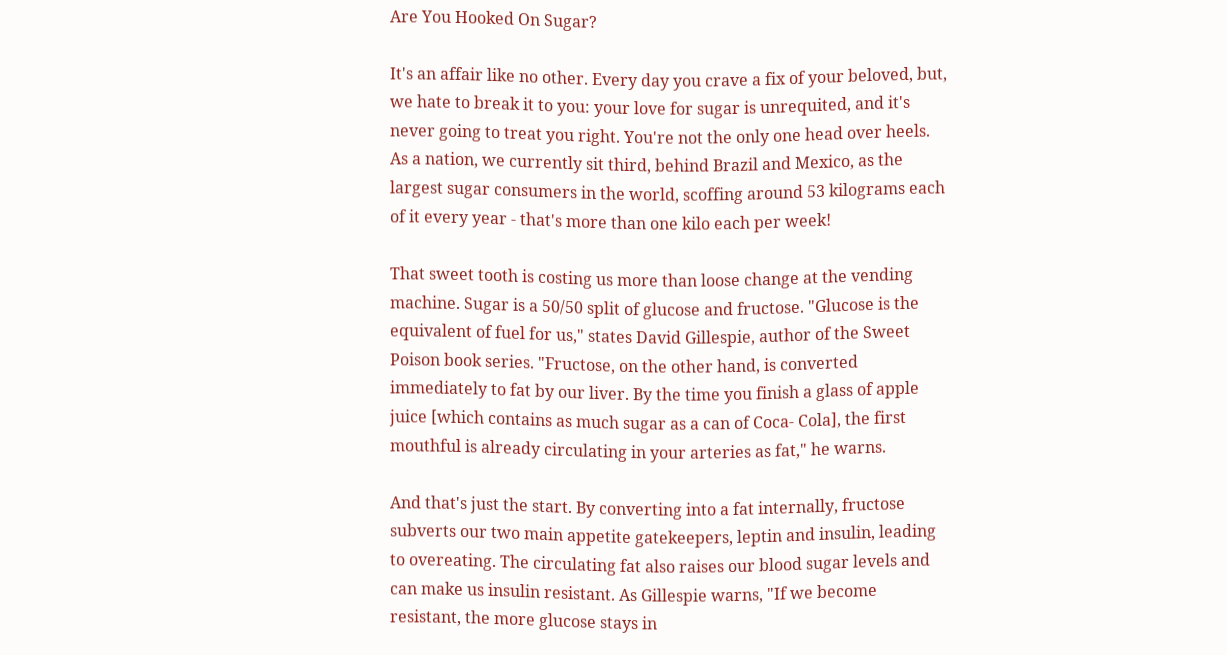Are You Hooked On Sugar?

It's an affair like no other. Every day you crave a fix of your beloved, but, we hate to break it to you: your love for sugar is unrequited, and it's never going to treat you right. You're not the only one head over heels. As a nation, we currently sit third, behind Brazil and Mexico, as the largest sugar consumers in the world, scoffing around 53 kilograms each of it every year - that's more than one kilo each per week!

That sweet tooth is costing us more than loose change at the vending machine. Sugar is a 50/50 split of glucose and fructose. "Glucose is the equivalent of fuel for us," states David Gillespie, author of the Sweet Poison book series. "Fructose, on the other hand, is converted immediately to fat by our liver. By the time you finish a glass of apple juice [which contains as much sugar as a can of Coca- Cola], the first mouthful is already circulating in your arteries as fat," he warns.

And that's just the start. By converting into a fat internally, fructose subverts our two main appetite gatekeepers, leptin and insulin, leading to overeating. The circulating fat also raises our blood sugar levels and can make us insulin resistant. As Gillespie warns, "If we become resistant, the more glucose stays in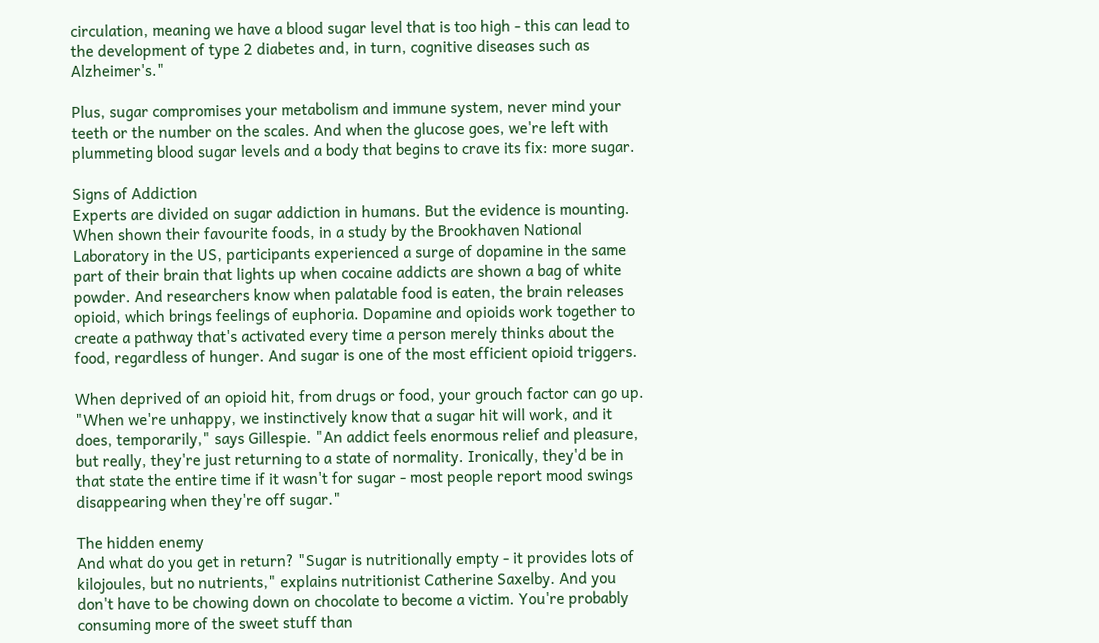circulation, meaning we have a blood sugar level that is too high - this can lead to the development of type 2 diabetes and, in turn, cognitive diseases such as Alzheimer's."

Plus, sugar compromises your metabolism and immune system, never mind your teeth or the number on the scales. And when the glucose goes, we're left with plummeting blood sugar levels and a body that begins to crave its fix: more sugar.

Signs of Addiction
Experts are divided on sugar addiction in humans. But the evidence is mounting. When shown their favourite foods, in a study by the Brookhaven National Laboratory in the US, participants experienced a surge of dopamine in the same part of their brain that lights up when cocaine addicts are shown a bag of white powder. And researchers know when palatable food is eaten, the brain releases opioid, which brings feelings of euphoria. Dopamine and opioids work together to create a pathway that's activated every time a person merely thinks about the food, regardless of hunger. And sugar is one of the most efficient opioid triggers.

When deprived of an opioid hit, from drugs or food, your grouch factor can go up. "When we're unhappy, we instinctively know that a sugar hit will work, and it does, temporarily," says Gillespie. "An addict feels enormous relief and pleasure, but really, they're just returning to a state of normality. Ironically, they'd be in that state the entire time if it wasn't for sugar - most people report mood swings disappearing when they're off sugar."

The hidden enemy
And what do you get in return? "Sugar is nutritionally empty - it provides lots of kilojoules, but no nutrients," explains nutritionist Catherine Saxelby. And you don't have to be chowing down on chocolate to become a victim. You're probably consuming more of the sweet stuff than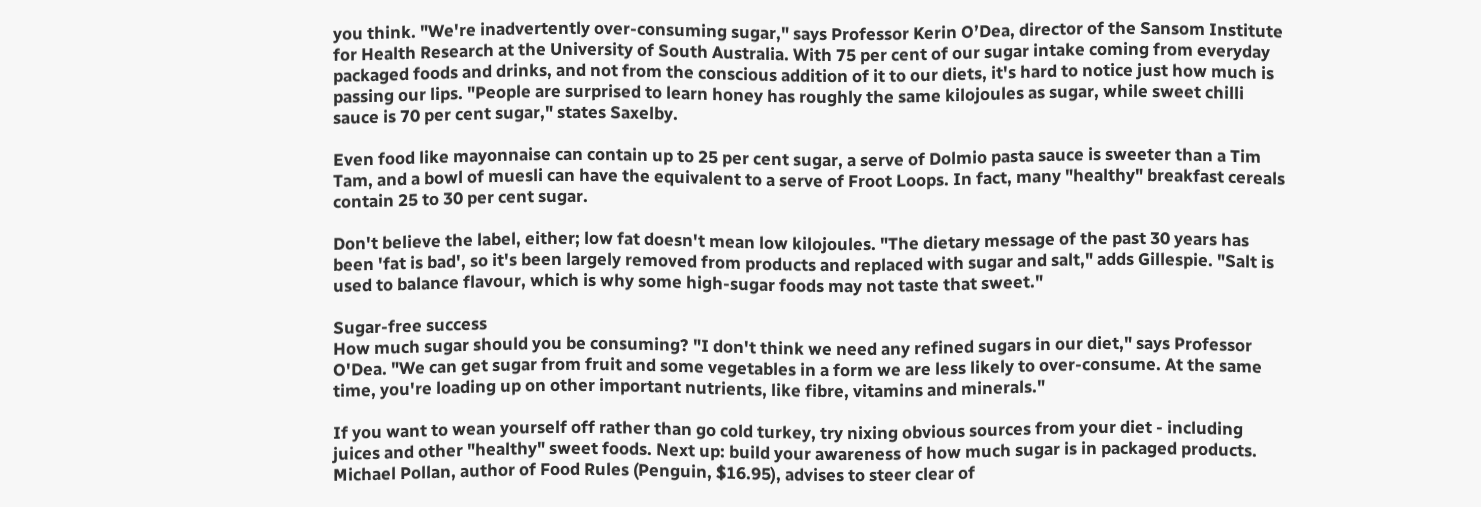you think. "We're inadvertently over-consuming sugar," says Professor Kerin O’Dea, director of the Sansom Institute for Health Research at the University of South Australia. With 75 per cent of our sugar intake coming from everyday packaged foods and drinks, and not from the conscious addition of it to our diets, it's hard to notice just how much is passing our lips. "People are surprised to learn honey has roughly the same kilojoules as sugar, while sweet chilli sauce is 70 per cent sugar," states Saxelby.

Even food like mayonnaise can contain up to 25 per cent sugar, a serve of Dolmio pasta sauce is sweeter than a Tim Tam, and a bowl of muesli can have the equivalent to a serve of Froot Loops. In fact, many "healthy" breakfast cereals contain 25 to 30 per cent sugar.

Don't believe the label, either; low fat doesn't mean low kilojoules. "The dietary message of the past 30 years has been 'fat is bad', so it's been largely removed from products and replaced with sugar and salt," adds Gillespie. "Salt is used to balance flavour, which is why some high-sugar foods may not taste that sweet."

Sugar-free success
How much sugar should you be consuming? "I don't think we need any refined sugars in our diet," says Professor O'Dea. "We can get sugar from fruit and some vegetables in a form we are less likely to over-consume. At the same time, you're loading up on other important nutrients, like fibre, vitamins and minerals."

If you want to wean yourself off rather than go cold turkey, try nixing obvious sources from your diet - including juices and other "healthy" sweet foods. Next up: build your awareness of how much sugar is in packaged products. Michael Pollan, author of Food Rules (Penguin, $16.95), advises to steer clear of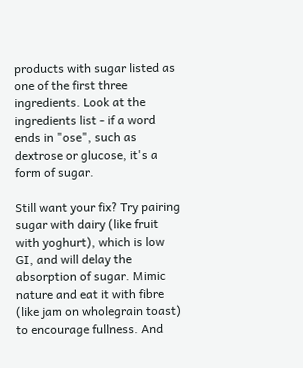products with sugar listed as one of the first three ingredients. Look at the ingredients list - if a word ends in "ose", such as dextrose or glucose, it's a form of sugar.

Still want your fix? Try pairing sugar with dairy (like fruit with yoghurt), which is low GI, and will delay the absorption of sugar. Mimic nature and eat it with fibre (like jam on wholegrain toast) to encourage fullness. And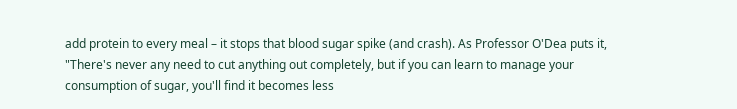add protein to every meal – it stops that blood sugar spike (and crash). As Professor O'Dea puts it, "There's never any need to cut anything out completely, but if you can learn to manage your consumption of sugar, you'll find it becomes less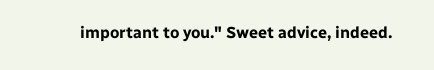important to you." Sweet advice, indeed.